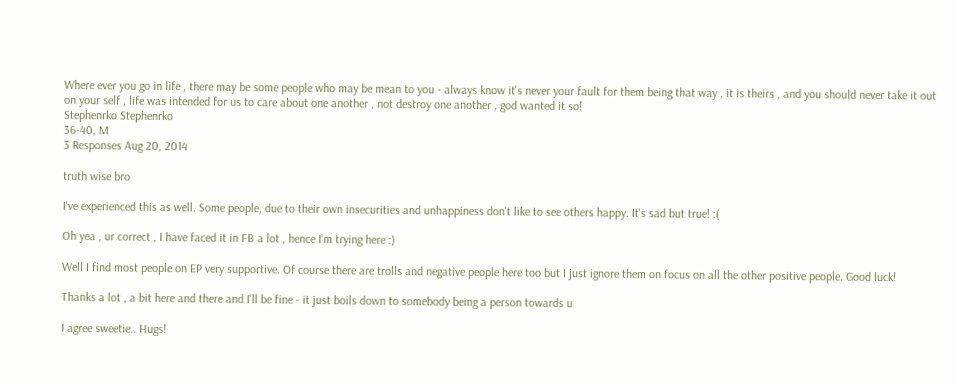Where ever you go in life , there may be some people who may be mean to you - always know it's never your fault for them being that way , it is theirs , and you should never take it out on your self , life was intended for us to care about one another , not destroy one another , god wanted it so!
Stephenrko Stephenrko
36-40, M
3 Responses Aug 20, 2014

truth wise bro

I've experienced this as well. Some people, due to their own insecurities and unhappiness don't like to see others happy. It's sad but true! :(

Oh yea , ur correct , I have faced it in FB a lot , hence I'm trying here :)

Well I find most people on EP very supportive. Of course there are trolls and negative people here too but I just ignore them on focus on all the other positive people. Good luck!

Thanks a lot , a bit here and there and I'll be fine - it just boils down to somebody being a person towards u

I agree sweetie.. Hugs!